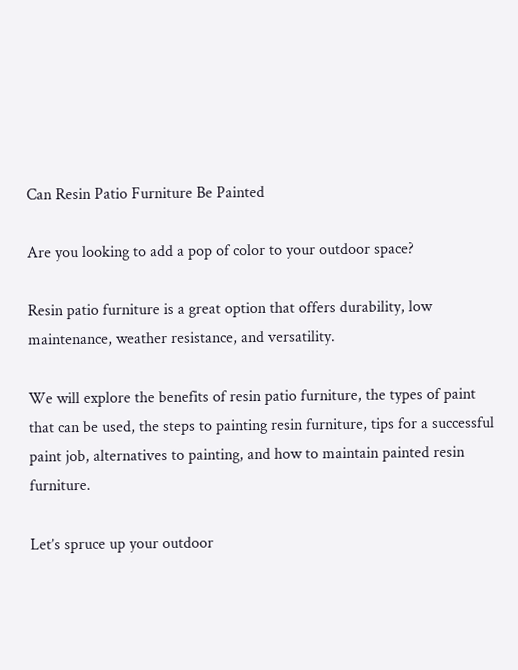Can Resin Patio Furniture Be Painted

Are you looking to add a pop of color to your outdoor space?

Resin patio furniture is a great option that offers durability, low maintenance, weather resistance, and versatility.

We will explore the benefits of resin patio furniture, the types of paint that can be used, the steps to painting resin furniture, tips for a successful paint job, alternatives to painting, and how to maintain painted resin furniture.

Let’s spruce up your outdoor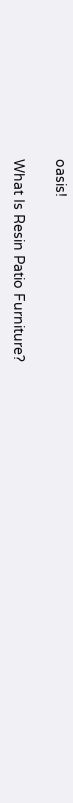oasis!

What Is Resin Patio Furniture?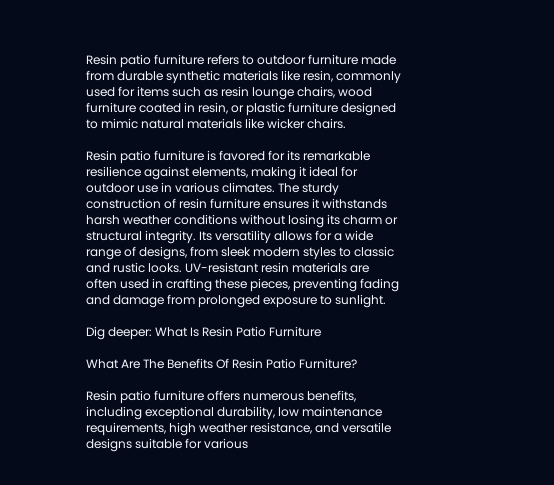Resin patio furniture refers to outdoor furniture made from durable synthetic materials like resin, commonly used for items such as resin lounge chairs, wood furniture coated in resin, or plastic furniture designed to mimic natural materials like wicker chairs.

Resin patio furniture is favored for its remarkable resilience against elements, making it ideal for outdoor use in various climates. The sturdy construction of resin furniture ensures it withstands harsh weather conditions without losing its charm or structural integrity. Its versatility allows for a wide range of designs, from sleek modern styles to classic and rustic looks. UV-resistant resin materials are often used in crafting these pieces, preventing fading and damage from prolonged exposure to sunlight.

Dig deeper: What Is Resin Patio Furniture

What Are The Benefits Of Resin Patio Furniture?

Resin patio furniture offers numerous benefits, including exceptional durability, low maintenance requirements, high weather resistance, and versatile designs suitable for various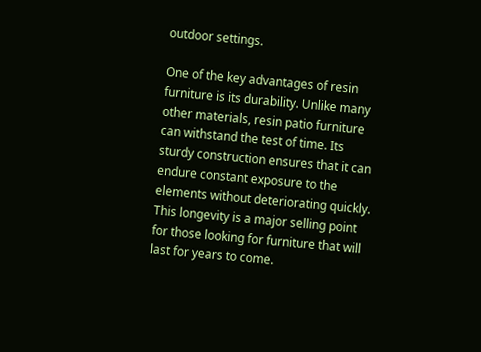outdoor settings.

One of the key advantages of resin furniture is its durability. Unlike many other materials, resin patio furniture can withstand the test of time. Its sturdy construction ensures that it can endure constant exposure to the elements without deteriorating quickly. This longevity is a major selling point for those looking for furniture that will last for years to come.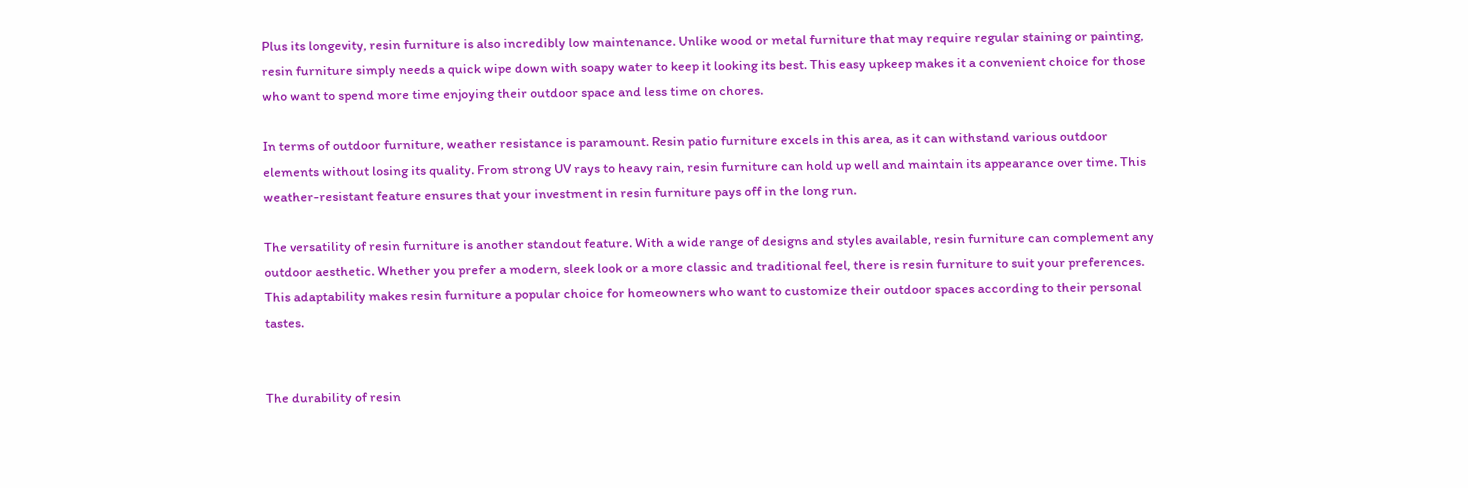Plus its longevity, resin furniture is also incredibly low maintenance. Unlike wood or metal furniture that may require regular staining or painting, resin furniture simply needs a quick wipe down with soapy water to keep it looking its best. This easy upkeep makes it a convenient choice for those who want to spend more time enjoying their outdoor space and less time on chores.

In terms of outdoor furniture, weather resistance is paramount. Resin patio furniture excels in this area, as it can withstand various outdoor elements without losing its quality. From strong UV rays to heavy rain, resin furniture can hold up well and maintain its appearance over time. This weather-resistant feature ensures that your investment in resin furniture pays off in the long run.

The versatility of resin furniture is another standout feature. With a wide range of designs and styles available, resin furniture can complement any outdoor aesthetic. Whether you prefer a modern, sleek look or a more classic and traditional feel, there is resin furniture to suit your preferences. This adaptability makes resin furniture a popular choice for homeowners who want to customize their outdoor spaces according to their personal tastes.


The durability of resin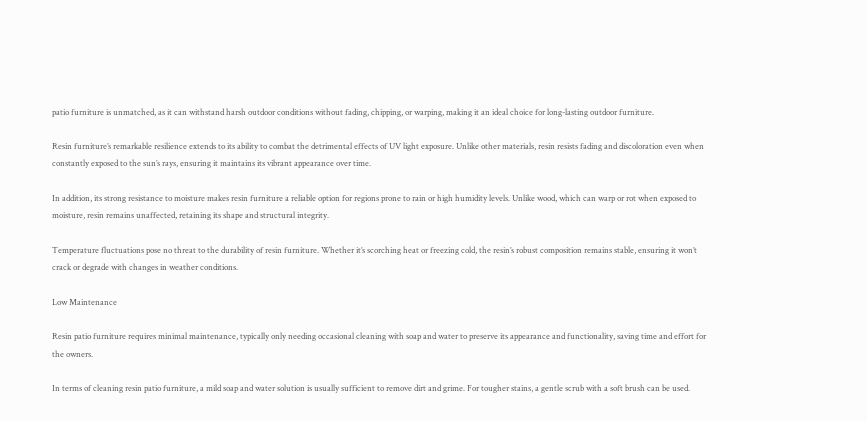patio furniture is unmatched, as it can withstand harsh outdoor conditions without fading, chipping, or warping, making it an ideal choice for long-lasting outdoor furniture.

Resin furniture’s remarkable resilience extends to its ability to combat the detrimental effects of UV light exposure. Unlike other materials, resin resists fading and discoloration even when constantly exposed to the sun’s rays, ensuring it maintains its vibrant appearance over time.

In addition, its strong resistance to moisture makes resin furniture a reliable option for regions prone to rain or high humidity levels. Unlike wood, which can warp or rot when exposed to moisture, resin remains unaffected, retaining its shape and structural integrity.

Temperature fluctuations pose no threat to the durability of resin furniture. Whether it’s scorching heat or freezing cold, the resin’s robust composition remains stable, ensuring it won’t crack or degrade with changes in weather conditions.

Low Maintenance

Resin patio furniture requires minimal maintenance, typically only needing occasional cleaning with soap and water to preserve its appearance and functionality, saving time and effort for the owners.

In terms of cleaning resin patio furniture, a mild soap and water solution is usually sufficient to remove dirt and grime. For tougher stains, a gentle scrub with a soft brush can be used.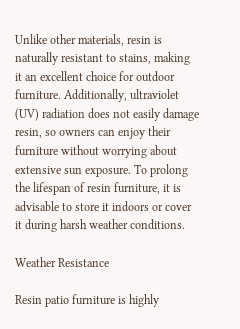Unlike other materials, resin is naturally resistant to stains, making it an excellent choice for outdoor furniture. Additionally, ultraviolet (UV) radiation does not easily damage resin, so owners can enjoy their furniture without worrying about extensive sun exposure. To prolong the lifespan of resin furniture, it is advisable to store it indoors or cover it during harsh weather conditions.

Weather Resistance

Resin patio furniture is highly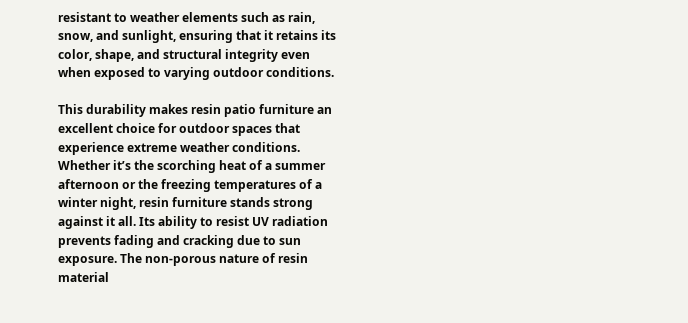resistant to weather elements such as rain, snow, and sunlight, ensuring that it retains its color, shape, and structural integrity even when exposed to varying outdoor conditions.

This durability makes resin patio furniture an excellent choice for outdoor spaces that experience extreme weather conditions. Whether it’s the scorching heat of a summer afternoon or the freezing temperatures of a winter night, resin furniture stands strong against it all. Its ability to resist UV radiation prevents fading and cracking due to sun exposure. The non-porous nature of resin material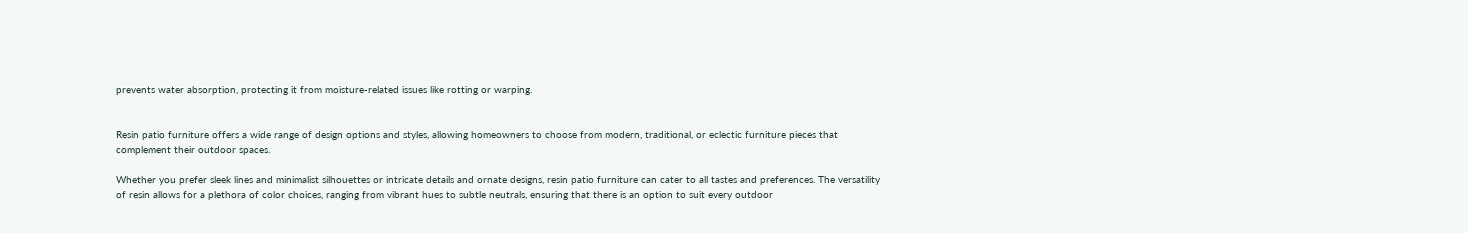prevents water absorption, protecting it from moisture-related issues like rotting or warping.


Resin patio furniture offers a wide range of design options and styles, allowing homeowners to choose from modern, traditional, or eclectic furniture pieces that complement their outdoor spaces.

Whether you prefer sleek lines and minimalist silhouettes or intricate details and ornate designs, resin patio furniture can cater to all tastes and preferences. The versatility of resin allows for a plethora of color choices, ranging from vibrant hues to subtle neutrals, ensuring that there is an option to suit every outdoor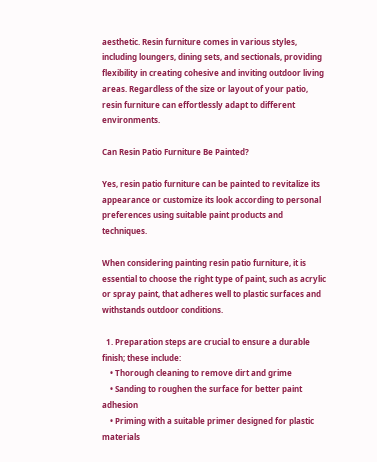aesthetic. Resin furniture comes in various styles, including loungers, dining sets, and sectionals, providing flexibility in creating cohesive and inviting outdoor living areas. Regardless of the size or layout of your patio, resin furniture can effortlessly adapt to different environments.

Can Resin Patio Furniture Be Painted?

Yes, resin patio furniture can be painted to revitalize its appearance or customize its look according to personal preferences using suitable paint products and techniques.

When considering painting resin patio furniture, it is essential to choose the right type of paint, such as acrylic or spray paint, that adheres well to plastic surfaces and withstands outdoor conditions.

  1. Preparation steps are crucial to ensure a durable finish; these include:
    • Thorough cleaning to remove dirt and grime
    • Sanding to roughen the surface for better paint adhesion
    • Priming with a suitable primer designed for plastic materials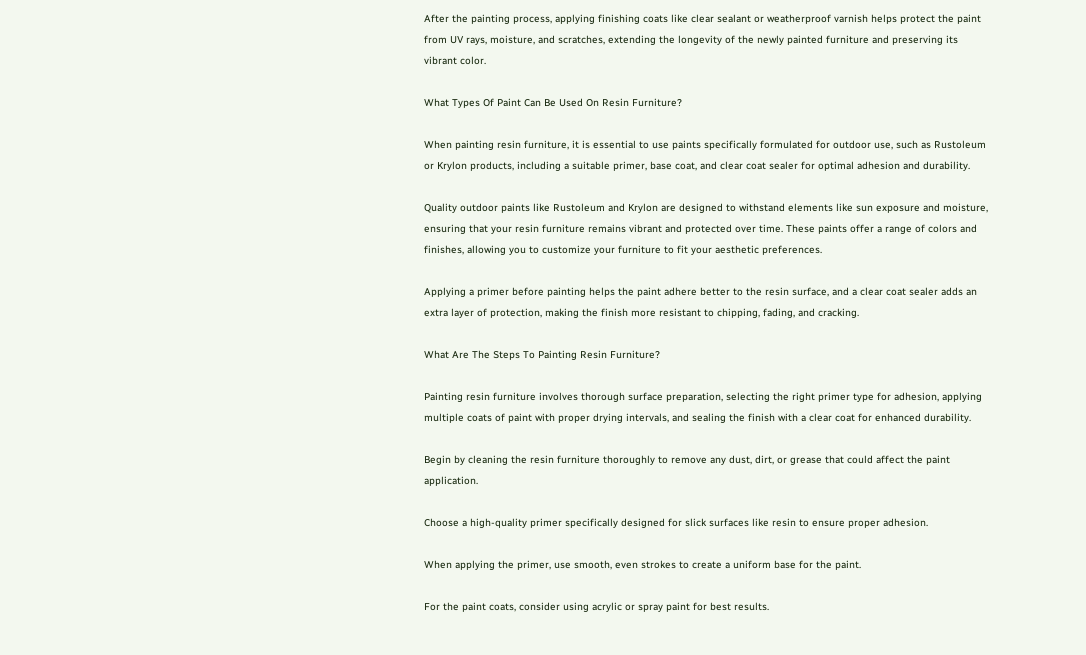After the painting process, applying finishing coats like clear sealant or weatherproof varnish helps protect the paint from UV rays, moisture, and scratches, extending the longevity of the newly painted furniture and preserving its vibrant color.

What Types Of Paint Can Be Used On Resin Furniture?

When painting resin furniture, it is essential to use paints specifically formulated for outdoor use, such as Rustoleum or Krylon products, including a suitable primer, base coat, and clear coat sealer for optimal adhesion and durability.

Quality outdoor paints like Rustoleum and Krylon are designed to withstand elements like sun exposure and moisture, ensuring that your resin furniture remains vibrant and protected over time. These paints offer a range of colors and finishes, allowing you to customize your furniture to fit your aesthetic preferences.

Applying a primer before painting helps the paint adhere better to the resin surface, and a clear coat sealer adds an extra layer of protection, making the finish more resistant to chipping, fading, and cracking.

What Are The Steps To Painting Resin Furniture?

Painting resin furniture involves thorough surface preparation, selecting the right primer type for adhesion, applying multiple coats of paint with proper drying intervals, and sealing the finish with a clear coat for enhanced durability.

Begin by cleaning the resin furniture thoroughly to remove any dust, dirt, or grease that could affect the paint application.

Choose a high-quality primer specifically designed for slick surfaces like resin to ensure proper adhesion.

When applying the primer, use smooth, even strokes to create a uniform base for the paint.

For the paint coats, consider using acrylic or spray paint for best results.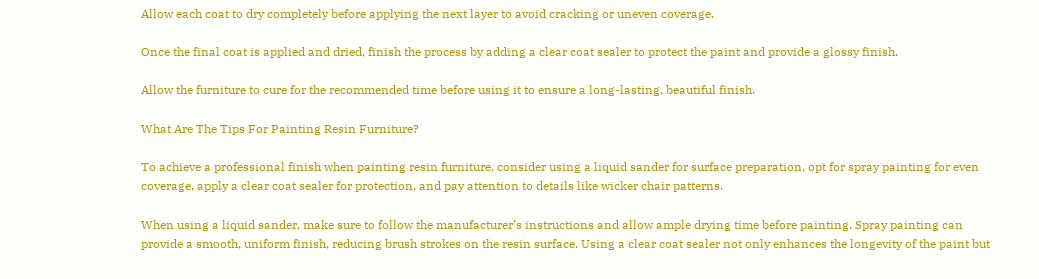Allow each coat to dry completely before applying the next layer to avoid cracking or uneven coverage.

Once the final coat is applied and dried, finish the process by adding a clear coat sealer to protect the paint and provide a glossy finish.

Allow the furniture to cure for the recommended time before using it to ensure a long-lasting, beautiful finish.

What Are The Tips For Painting Resin Furniture?

To achieve a professional finish when painting resin furniture, consider using a liquid sander for surface preparation, opt for spray painting for even coverage, apply a clear coat sealer for protection, and pay attention to details like wicker chair patterns.

When using a liquid sander, make sure to follow the manufacturer’s instructions and allow ample drying time before painting. Spray painting can provide a smooth, uniform finish, reducing brush strokes on the resin surface. Using a clear coat sealer not only enhances the longevity of the paint but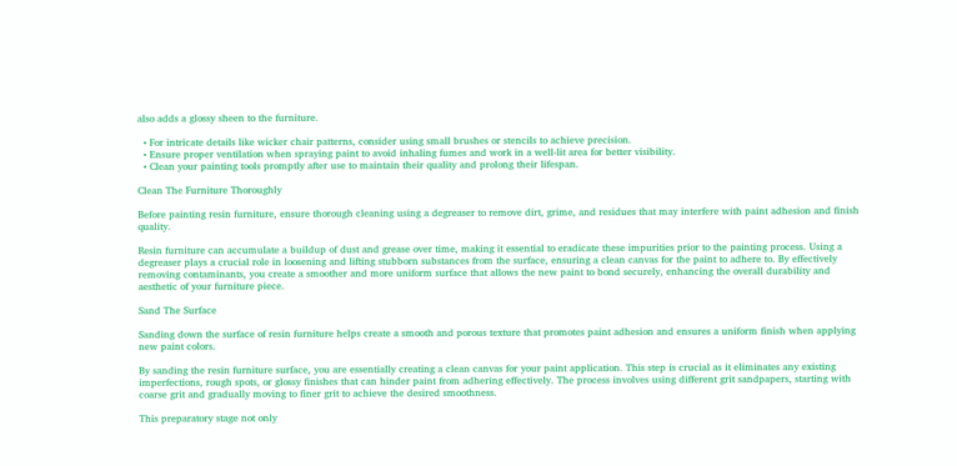also adds a glossy sheen to the furniture.

  • For intricate details like wicker chair patterns, consider using small brushes or stencils to achieve precision.
  • Ensure proper ventilation when spraying paint to avoid inhaling fumes and work in a well-lit area for better visibility.
  • Clean your painting tools promptly after use to maintain their quality and prolong their lifespan.

Clean The Furniture Thoroughly

Before painting resin furniture, ensure thorough cleaning using a degreaser to remove dirt, grime, and residues that may interfere with paint adhesion and finish quality.

Resin furniture can accumulate a buildup of dust and grease over time, making it essential to eradicate these impurities prior to the painting process. Using a degreaser plays a crucial role in loosening and lifting stubborn substances from the surface, ensuring a clean canvas for the paint to adhere to. By effectively removing contaminants, you create a smoother and more uniform surface that allows the new paint to bond securely, enhancing the overall durability and aesthetic of your furniture piece.

Sand The Surface

Sanding down the surface of resin furniture helps create a smooth and porous texture that promotes paint adhesion and ensures a uniform finish when applying new paint colors.

By sanding the resin furniture surface, you are essentially creating a clean canvas for your paint application. This step is crucial as it eliminates any existing imperfections, rough spots, or glossy finishes that can hinder paint from adhering effectively. The process involves using different grit sandpapers, starting with coarse grit and gradually moving to finer grit to achieve the desired smoothness.

This preparatory stage not only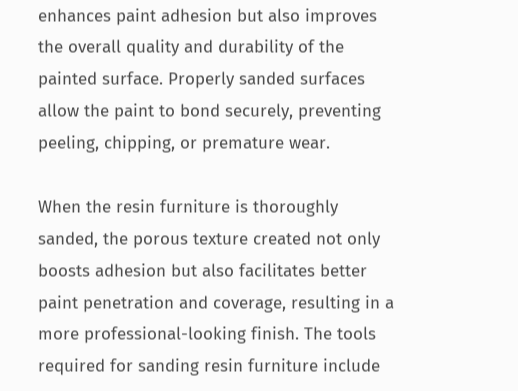enhances paint adhesion but also improves the overall quality and durability of the painted surface. Properly sanded surfaces allow the paint to bond securely, preventing peeling, chipping, or premature wear.

When the resin furniture is thoroughly sanded, the porous texture created not only boosts adhesion but also facilitates better paint penetration and coverage, resulting in a more professional-looking finish. The tools required for sanding resin furniture include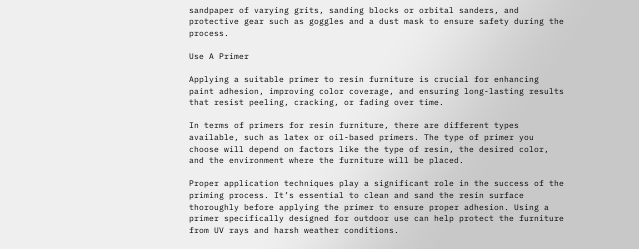sandpaper of varying grits, sanding blocks or orbital sanders, and protective gear such as goggles and a dust mask to ensure safety during the process.

Use A Primer

Applying a suitable primer to resin furniture is crucial for enhancing paint adhesion, improving color coverage, and ensuring long-lasting results that resist peeling, cracking, or fading over time.

In terms of primers for resin furniture, there are different types available, such as latex or oil-based primers. The type of primer you choose will depend on factors like the type of resin, the desired color, and the environment where the furniture will be placed.

Proper application techniques play a significant role in the success of the priming process. It’s essential to clean and sand the resin surface thoroughly before applying the primer to ensure proper adhesion. Using a primer specifically designed for outdoor use can help protect the furniture from UV rays and harsh weather conditions.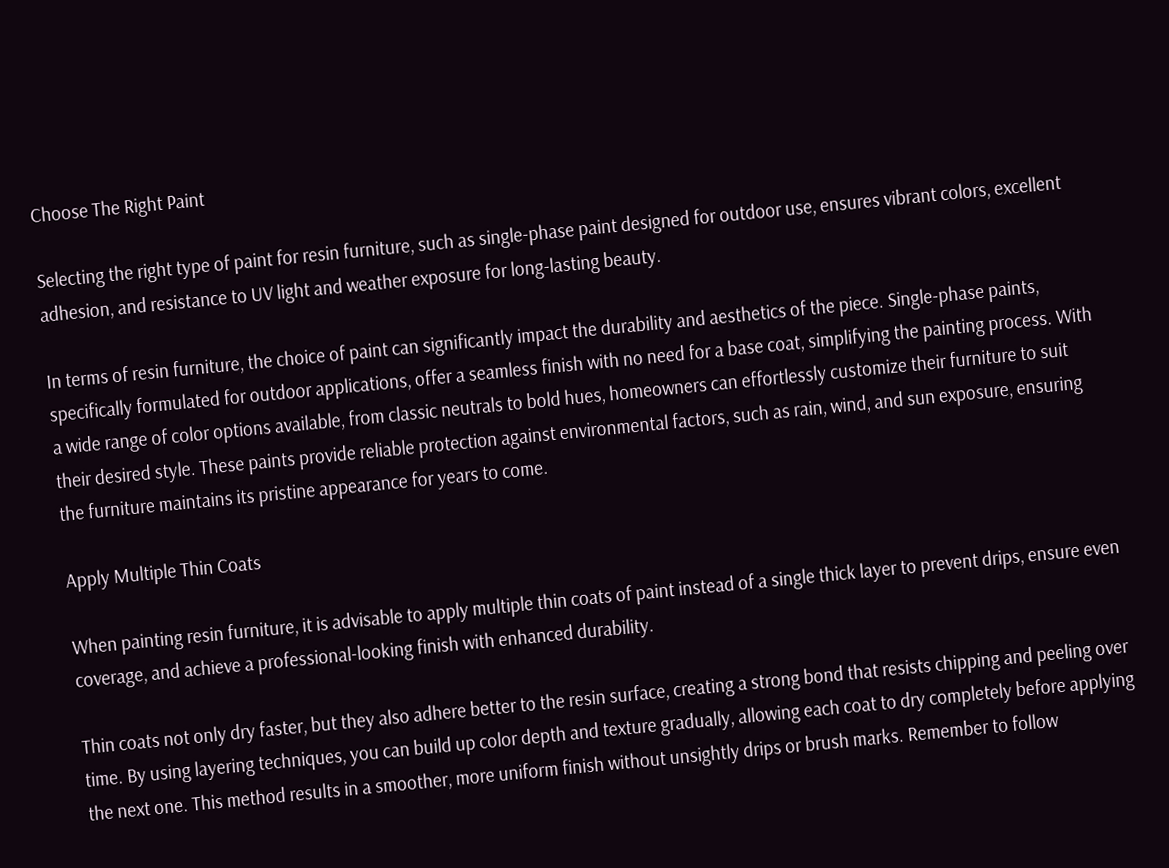Choose The Right Paint

Selecting the right type of paint for resin furniture, such as single-phase paint designed for outdoor use, ensures vibrant colors, excellent adhesion, and resistance to UV light and weather exposure for long-lasting beauty.

In terms of resin furniture, the choice of paint can significantly impact the durability and aesthetics of the piece. Single-phase paints, specifically formulated for outdoor applications, offer a seamless finish with no need for a base coat, simplifying the painting process. With a wide range of color options available, from classic neutrals to bold hues, homeowners can effortlessly customize their furniture to suit their desired style. These paints provide reliable protection against environmental factors, such as rain, wind, and sun exposure, ensuring the furniture maintains its pristine appearance for years to come.

Apply Multiple Thin Coats

When painting resin furniture, it is advisable to apply multiple thin coats of paint instead of a single thick layer to prevent drips, ensure even coverage, and achieve a professional-looking finish with enhanced durability.

Thin coats not only dry faster, but they also adhere better to the resin surface, creating a strong bond that resists chipping and peeling over time. By using layering techniques, you can build up color depth and texture gradually, allowing each coat to dry completely before applying the next one. This method results in a smoother, more uniform finish without unsightly drips or brush marks. Remember to follow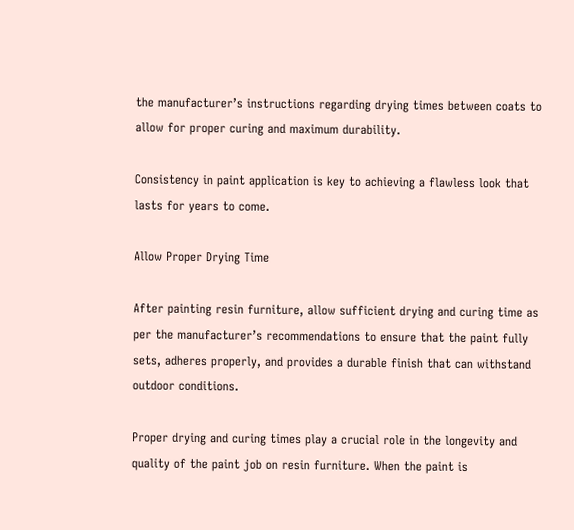the manufacturer’s instructions regarding drying times between coats to allow for proper curing and maximum durability.

Consistency in paint application is key to achieving a flawless look that lasts for years to come.

Allow Proper Drying Time

After painting resin furniture, allow sufficient drying and curing time as per the manufacturer’s recommendations to ensure that the paint fully sets, adheres properly, and provides a durable finish that can withstand outdoor conditions.

Proper drying and curing times play a crucial role in the longevity and quality of the paint job on resin furniture. When the paint is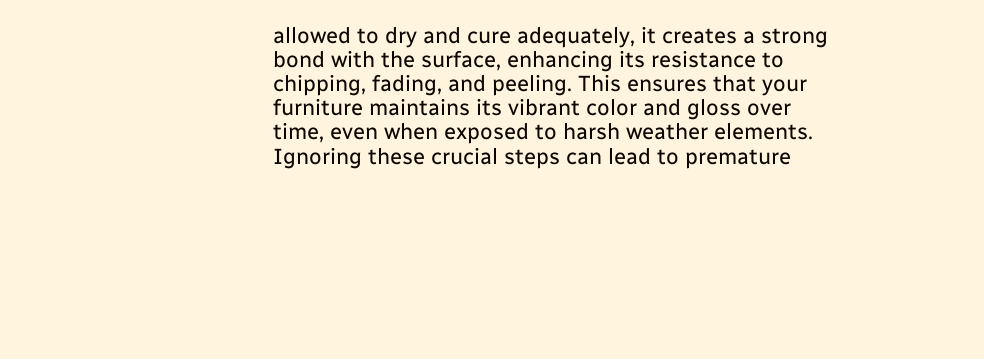allowed to dry and cure adequately, it creates a strong bond with the surface, enhancing its resistance to chipping, fading, and peeling. This ensures that your furniture maintains its vibrant color and gloss over time, even when exposed to harsh weather elements. Ignoring these crucial steps can lead to premature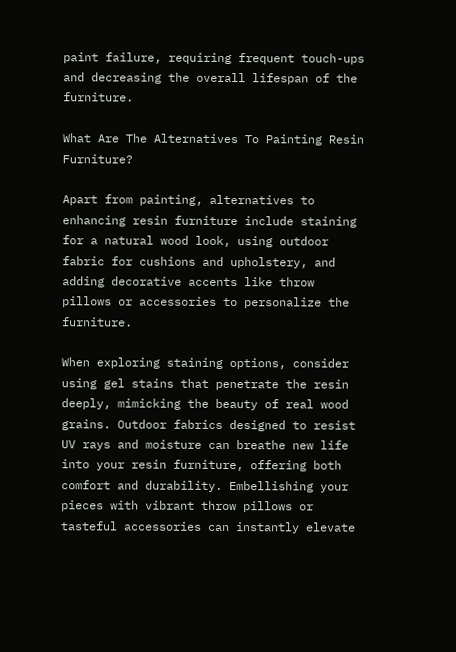paint failure, requiring frequent touch-ups and decreasing the overall lifespan of the furniture.

What Are The Alternatives To Painting Resin Furniture?

Apart from painting, alternatives to enhancing resin furniture include staining for a natural wood look, using outdoor fabric for cushions and upholstery, and adding decorative accents like throw pillows or accessories to personalize the furniture.

When exploring staining options, consider using gel stains that penetrate the resin deeply, mimicking the beauty of real wood grains. Outdoor fabrics designed to resist UV rays and moisture can breathe new life into your resin furniture, offering both comfort and durability. Embellishing your pieces with vibrant throw pillows or tasteful accessories can instantly elevate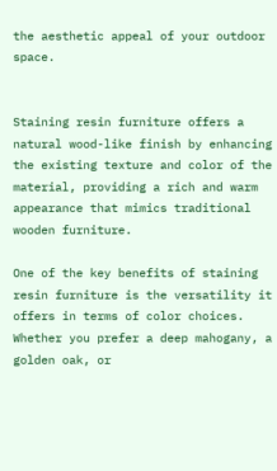the aesthetic appeal of your outdoor space.


Staining resin furniture offers a natural wood-like finish by enhancing the existing texture and color of the material, providing a rich and warm appearance that mimics traditional wooden furniture.

One of the key benefits of staining resin furniture is the versatility it offers in terms of color choices. Whether you prefer a deep mahogany, a golden oak, or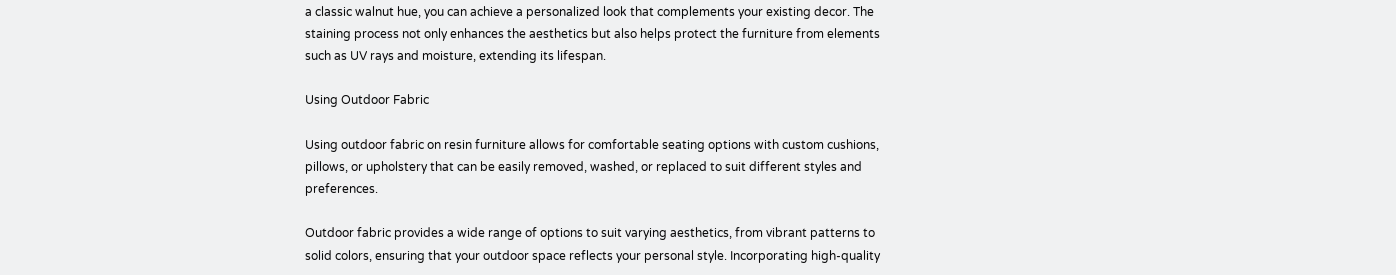a classic walnut hue, you can achieve a personalized look that complements your existing decor. The staining process not only enhances the aesthetics but also helps protect the furniture from elements such as UV rays and moisture, extending its lifespan.

Using Outdoor Fabric

Using outdoor fabric on resin furniture allows for comfortable seating options with custom cushions, pillows, or upholstery that can be easily removed, washed, or replaced to suit different styles and preferences.

Outdoor fabric provides a wide range of options to suit varying aesthetics, from vibrant patterns to solid colors, ensuring that your outdoor space reflects your personal style. Incorporating high-quality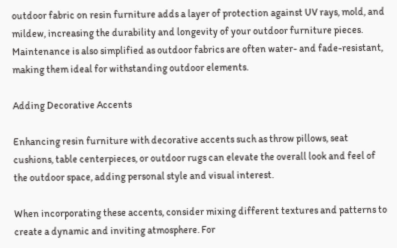outdoor fabric on resin furniture adds a layer of protection against UV rays, mold, and mildew, increasing the durability and longevity of your outdoor furniture pieces. Maintenance is also simplified as outdoor fabrics are often water- and fade-resistant, making them ideal for withstanding outdoor elements.

Adding Decorative Accents

Enhancing resin furniture with decorative accents such as throw pillows, seat cushions, table centerpieces, or outdoor rugs can elevate the overall look and feel of the outdoor space, adding personal style and visual interest.

When incorporating these accents, consider mixing different textures and patterns to create a dynamic and inviting atmosphere. For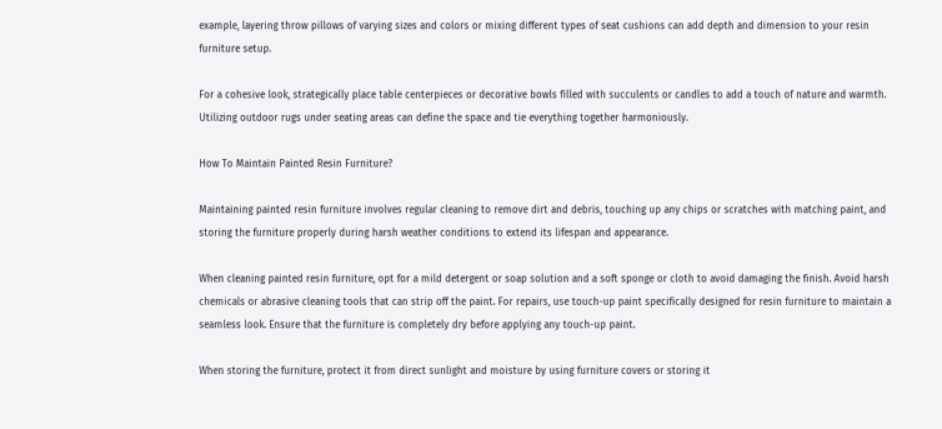example, layering throw pillows of varying sizes and colors or mixing different types of seat cushions can add depth and dimension to your resin furniture setup.

For a cohesive look, strategically place table centerpieces or decorative bowls filled with succulents or candles to add a touch of nature and warmth. Utilizing outdoor rugs under seating areas can define the space and tie everything together harmoniously.

How To Maintain Painted Resin Furniture?

Maintaining painted resin furniture involves regular cleaning to remove dirt and debris, touching up any chips or scratches with matching paint, and storing the furniture properly during harsh weather conditions to extend its lifespan and appearance.

When cleaning painted resin furniture, opt for a mild detergent or soap solution and a soft sponge or cloth to avoid damaging the finish. Avoid harsh chemicals or abrasive cleaning tools that can strip off the paint. For repairs, use touch-up paint specifically designed for resin furniture to maintain a seamless look. Ensure that the furniture is completely dry before applying any touch-up paint.

When storing the furniture, protect it from direct sunlight and moisture by using furniture covers or storing it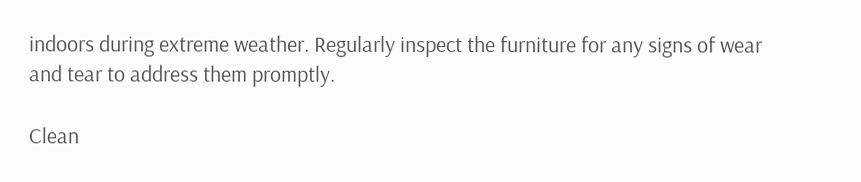indoors during extreme weather. Regularly inspect the furniture for any signs of wear and tear to address them promptly.

Clean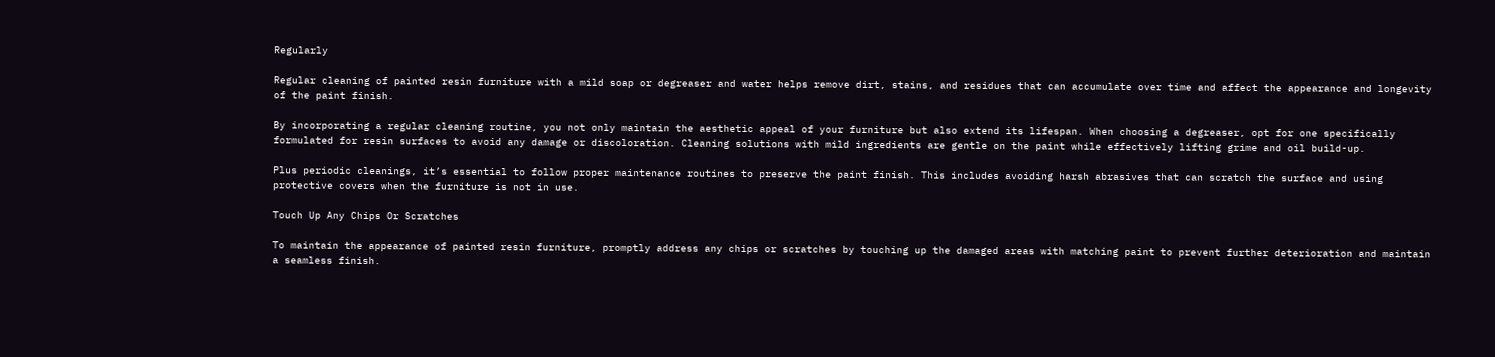Regularly

Regular cleaning of painted resin furniture with a mild soap or degreaser and water helps remove dirt, stains, and residues that can accumulate over time and affect the appearance and longevity of the paint finish.

By incorporating a regular cleaning routine, you not only maintain the aesthetic appeal of your furniture but also extend its lifespan. When choosing a degreaser, opt for one specifically formulated for resin surfaces to avoid any damage or discoloration. Cleaning solutions with mild ingredients are gentle on the paint while effectively lifting grime and oil build-up.

Plus periodic cleanings, it’s essential to follow proper maintenance routines to preserve the paint finish. This includes avoiding harsh abrasives that can scratch the surface and using protective covers when the furniture is not in use.

Touch Up Any Chips Or Scratches

To maintain the appearance of painted resin furniture, promptly address any chips or scratches by touching up the damaged areas with matching paint to prevent further deterioration and maintain a seamless finish.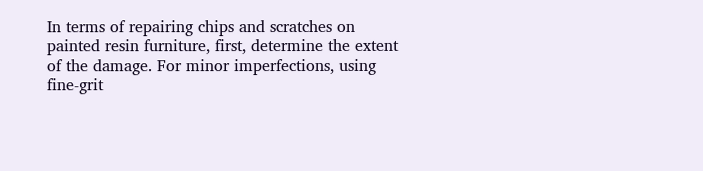In terms of repairing chips and scratches on painted resin furniture, first, determine the extent of the damage. For minor imperfections, using fine-grit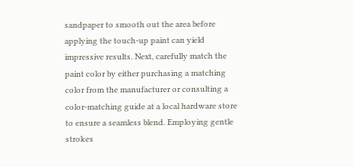sandpaper to smooth out the area before applying the touch-up paint can yield impressive results. Next, carefully match the paint color by either purchasing a matching color from the manufacturer or consulting a color-matching guide at a local hardware store to ensure a seamless blend. Employing gentle strokes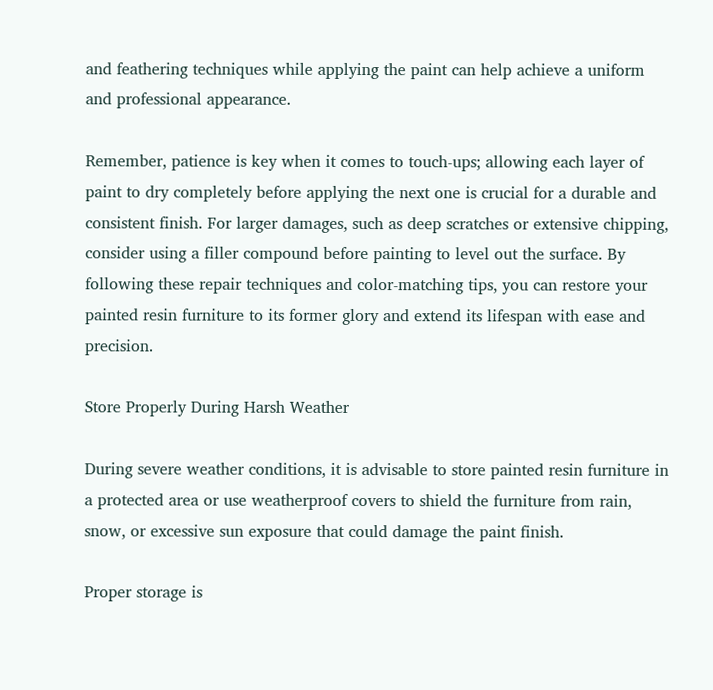and feathering techniques while applying the paint can help achieve a uniform and professional appearance.

Remember, patience is key when it comes to touch-ups; allowing each layer of paint to dry completely before applying the next one is crucial for a durable and consistent finish. For larger damages, such as deep scratches or extensive chipping, consider using a filler compound before painting to level out the surface. By following these repair techniques and color-matching tips, you can restore your painted resin furniture to its former glory and extend its lifespan with ease and precision.

Store Properly During Harsh Weather

During severe weather conditions, it is advisable to store painted resin furniture in a protected area or use weatherproof covers to shield the furniture from rain, snow, or excessive sun exposure that could damage the paint finish.

Proper storage is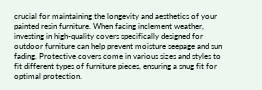crucial for maintaining the longevity and aesthetics of your painted resin furniture. When facing inclement weather, investing in high-quality covers specifically designed for outdoor furniture can help prevent moisture seepage and sun fading. Protective covers come in various sizes and styles to fit different types of furniture pieces, ensuring a snug fit for optimal protection.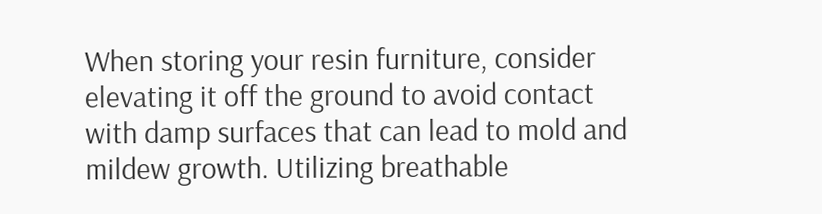When storing your resin furniture, consider elevating it off the ground to avoid contact with damp surfaces that can lead to mold and mildew growth. Utilizing breathable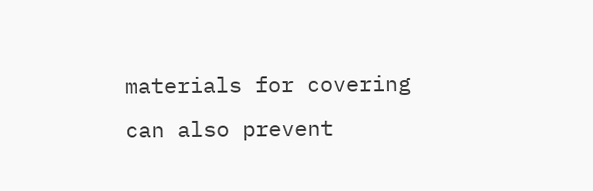materials for covering can also prevent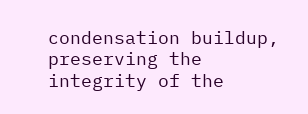condensation buildup, preserving the integrity of the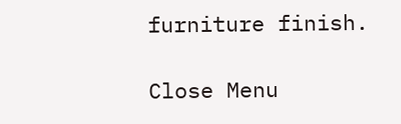furniture finish.

Close Menu